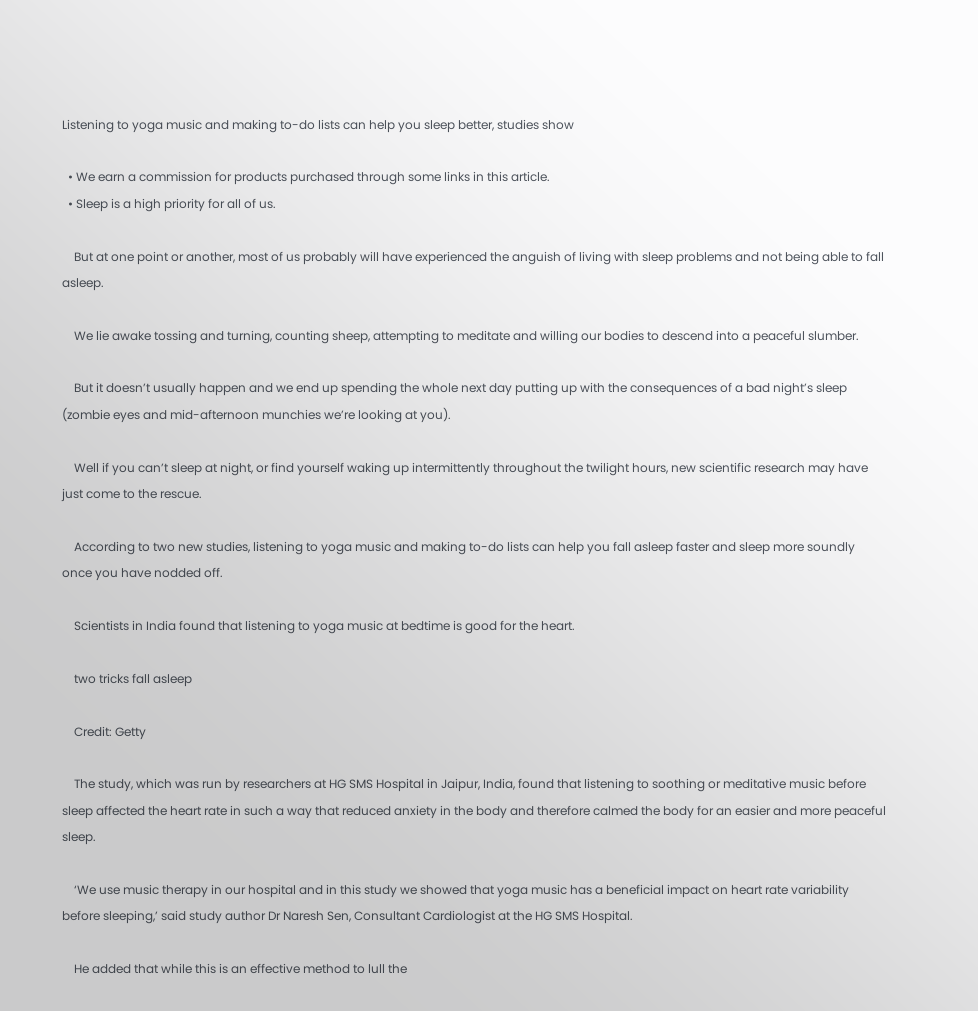Listening to yoga music and making to-do lists can help you sleep better, studies show

  • We earn a commission for products purchased through some links in this article.
  • Sleep is a high priority for all of us.

    But at one point or another, most of us probably will have experienced the anguish of living with sleep problems and not being able to fall asleep.

    We lie awake tossing and turning, counting sheep, attempting to meditate and willing our bodies to descend into a peaceful slumber.

    But it doesn’t usually happen and we end up spending the whole next day putting up with the consequences of a bad night’s sleep (zombie eyes and mid-afternoon munchies we’re looking at you).

    Well if you can’t sleep at night, or find yourself waking up intermittently throughout the twilight hours, new scientific research may have just come to the rescue.

    According to two new studies, listening to yoga music and making to-do lists can help you fall asleep faster and sleep more soundly once you have nodded off.

    Scientists in India found that listening to yoga music at bedtime is good for the heart.

    two tricks fall asleep

    Credit: Getty

    The study, which was run by researchers at HG SMS Hospital in Jaipur, India, found that listening to soothing or meditative music before sleep affected the heart rate in such a way that reduced anxiety in the body and therefore calmed the body for an easier and more peaceful sleep.

    ‘We use music therapy in our hospital and in this study we showed that yoga music has a beneficial impact on heart rate variability before sleeping,’ said study author Dr Naresh Sen, Consultant Cardiologist at the HG SMS Hospital.

    He added that while this is an effective method to lull the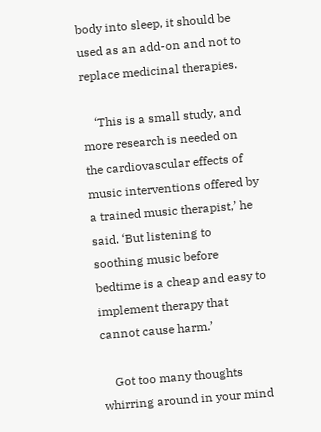body into sleep, it should be used as an add-on and not to replace medicinal therapies.

    ‘This is a small study, and more research is needed on the cardiovascular effects of music interventions offered by a trained music therapist,’ he said. ‘But listening to soothing music before bedtime is a cheap and easy to implement therapy that cannot cause harm.’

    Got too many thoughts whirring around in your mind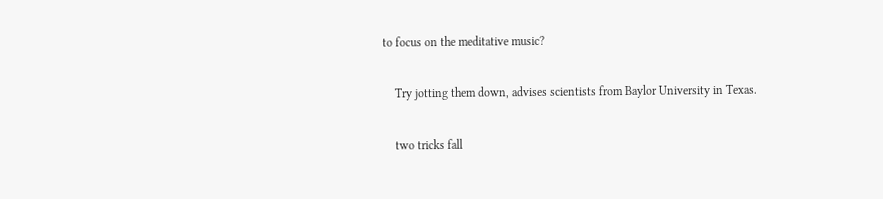to focus on the meditative music?

    Try jotting them down, advises scientists from Baylor University in Texas.

    two tricks fall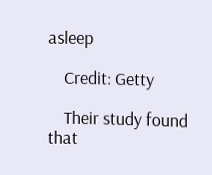asleep

    Credit: Getty

    Their study found that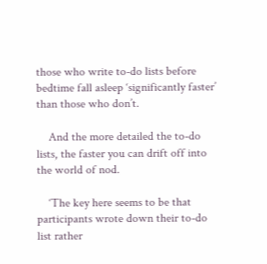those who write to-do lists before bedtime fall asleep ‘significantly faster’ than those who don’t.

    And the more detailed the to-do lists, the faster you can drift off into the world of nod.

    ‘The key here seems to be that participants wrote down their to-do list rather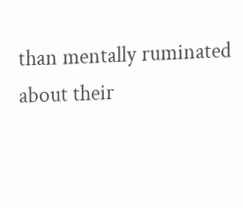than mentally ruminated about their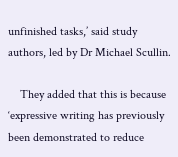unfinished tasks,’ said study authors, led by Dr Michael Scullin.

    They added that this is because ‘expressive writing has previously been demonstrated to reduce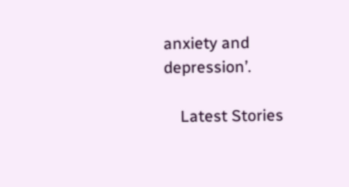anxiety and depression’.

    Latest Stories